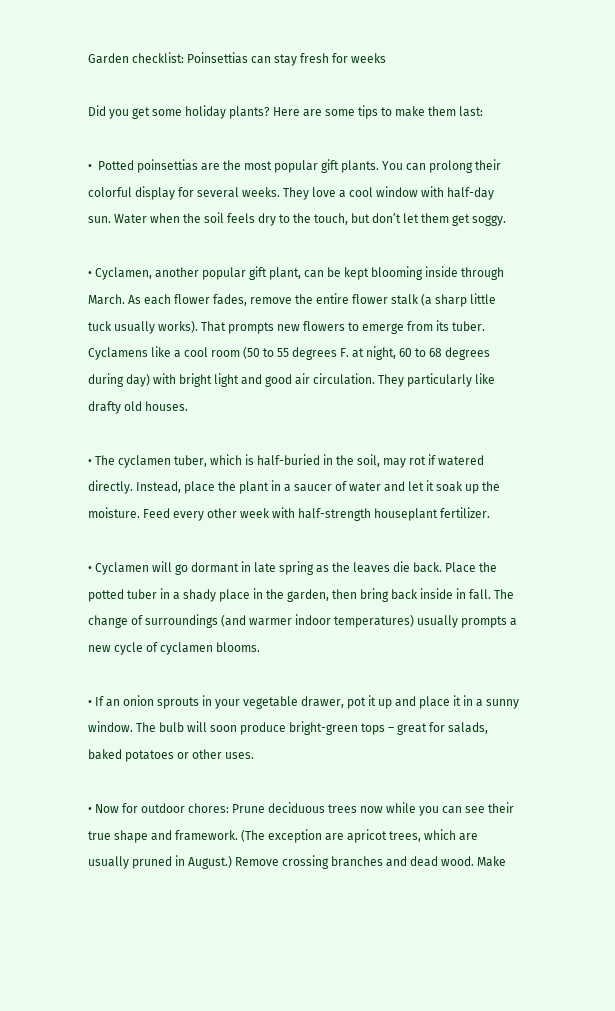Garden checklist: Poinsettias can stay fresh for weeks

Did you get some holiday plants? Here are some tips to make them last:

•  Potted poinsettias are the most popular gift plants. You can prolong their colorful display for several weeks. They love a cool window with half-day sun. Water when the soil feels dry to the touch, but don’t let them get soggy.

• Cyclamen, another popular gift plant, can be kept blooming inside through March. As each flower fades, remove the entire flower stalk (a sharp little tuck usually works). That prompts new flowers to emerge from its tuber. Cyclamens like a cool room (50 to 55 degrees F. at night, 60 to 68 degrees during day) with bright light and good air circulation. They particularly like drafty old houses.

• The cyclamen tuber, which is half-buried in the soil, may rot if watered directly. Instead, place the plant in a saucer of water and let it soak up the moisture. Feed every other week with half-strength houseplant fertilizer.

• Cyclamen will go dormant in late spring as the leaves die back. Place the potted tuber in a shady place in the garden, then bring back inside in fall. The change of surroundings (and warmer indoor temperatures) usually prompts a new cycle of cyclamen blooms.

• If an onion sprouts in your vegetable drawer, pot it up and place it in a sunny window. The bulb will soon produce bright-green tops – great for salads, baked potatoes or other uses.

• Now for outdoor chores: Prune deciduous trees now while you can see their true shape and framework. (The exception are apricot trees, which are usually pruned in August.) Remove crossing branches and dead wood. Make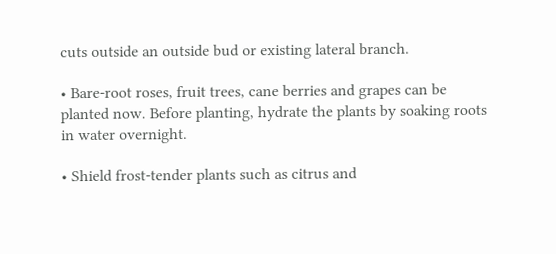cuts outside an outside bud or existing lateral branch.

• Bare-root roses, fruit trees, cane berries and grapes can be planted now. Before planting, hydrate the plants by soaking roots in water overnight.

• Shield frost-tender plants such as citrus and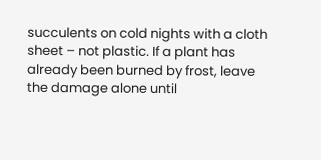succulents on cold nights with a cloth sheet – not plastic. If a plant has already been burned by frost, leave the damage alone until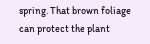spring. That brown foliage can protect the plant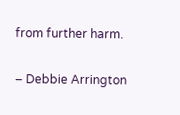from further harm.

– Debbie Arrington